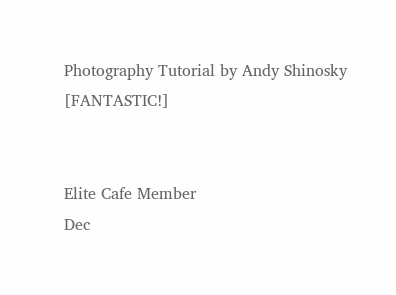Photography Tutorial by Andy Shinosky [FANTASTIC!]


Elite Cafe Member
Dec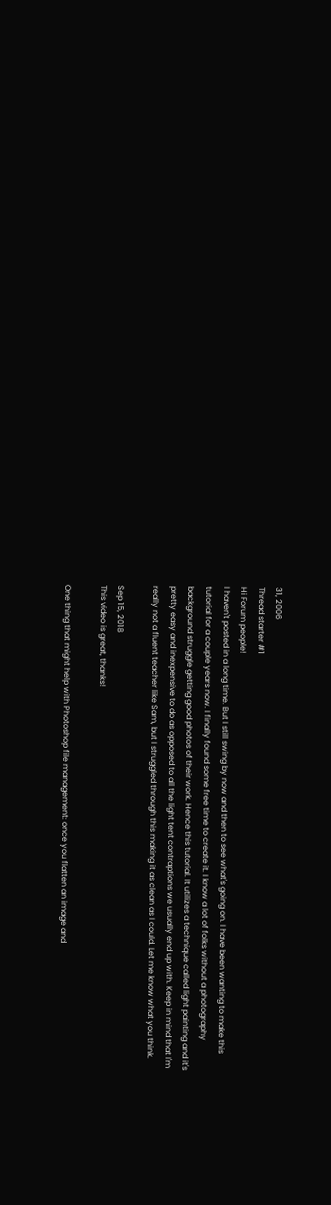31, 2006
Thread starter #1
Hi Forum people!
I haven't posted in a long time. But I still swing by now and then to see what's going on. I have been wanting to make this tutorial for a couple years now. I finally found some free time to create it. I know a lot of folks without a photography background struggle getting good photos of their work. Hence this tutorial. It utilizes a technique called light painting and it's pretty easy and inexpensive to do as opposed to all the light tent contraptions we usually end up with. Keep in mind that I'm really not a fluent teacher like Sam, but I struggled through this making it as clean as I could. Let me know what you think.

Sep 15, 2018
This video is great, thanks!

One thing that might help with Photoshop file management: once you flatten an image and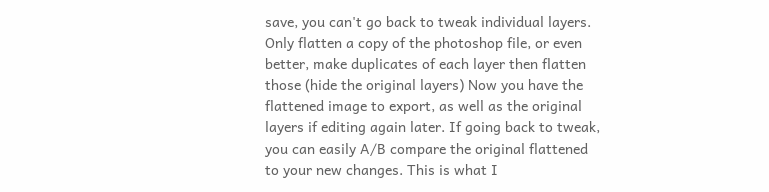save, you can't go back to tweak individual layers. Only flatten a copy of the photoshop file, or even better, make duplicates of each layer then flatten those (hide the original layers) Now you have the flattened image to export, as well as the original layers if editing again later. If going back to tweak, you can easily A/B compare the original flattened to your new changes. This is what I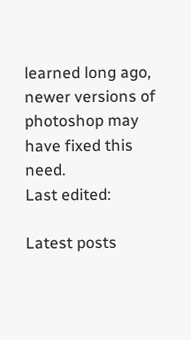learned long ago, newer versions of photoshop may have fixed this need.
Last edited:

Latest posts